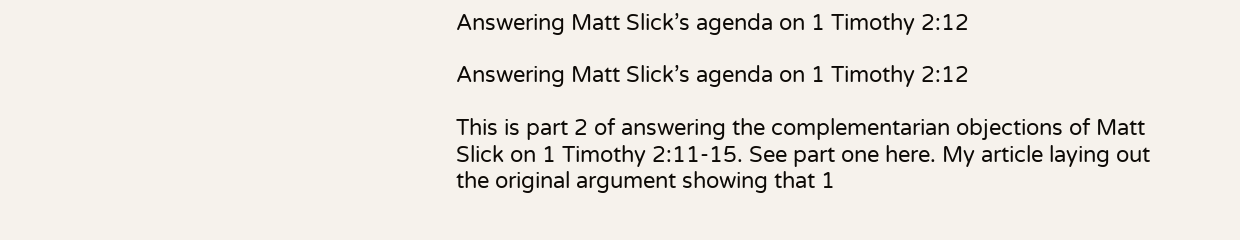Answering Matt Slick’s agenda on 1 Timothy 2:12

Answering Matt Slick’s agenda on 1 Timothy 2:12

This is part 2 of answering the complementarian objections of Matt Slick on 1 Timothy 2:11-15. See part one here. My article laying out the original argument showing that 1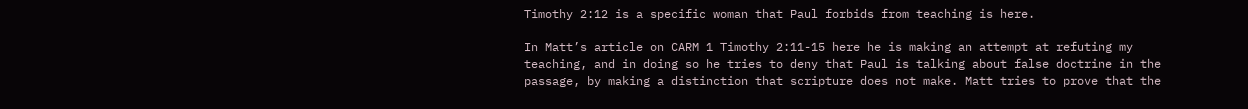Timothy 2:12 is a specific woman that Paul forbids from teaching is here.

In Matt’s article on CARM 1 Timothy 2:11-15 here he is making an attempt at refuting my teaching, and in doing so he tries to deny that Paul is talking about false doctrine in the passage, by making a distinction that scripture does not make. Matt tries to prove that the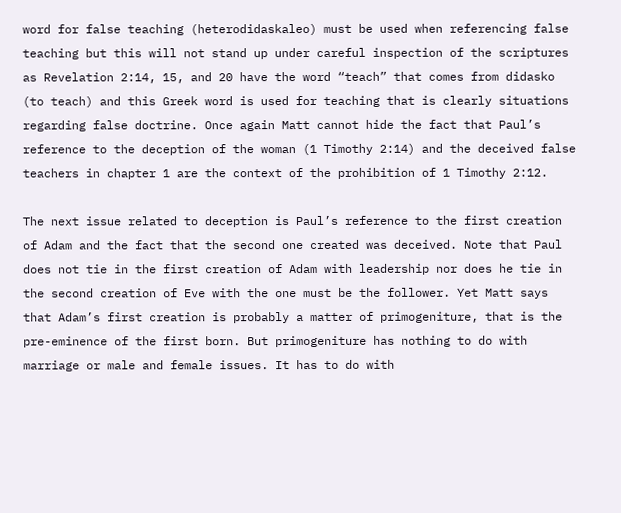word for false teaching (heterodidaskaleo) must be used when referencing false teaching but this will not stand up under careful inspection of the scriptures as Revelation 2:14, 15, and 20 have the word “teach” that comes from didasko (to teach) and this Greek word is used for teaching that is clearly situations regarding false doctrine. Once again Matt cannot hide the fact that Paul’s reference to the deception of the woman (1 Timothy 2:14) and the deceived false teachers in chapter 1 are the context of the prohibition of 1 Timothy 2:12.

The next issue related to deception is Paul’s reference to the first creation of Adam and the fact that the second one created was deceived. Note that Paul does not tie in the first creation of Adam with leadership nor does he tie in the second creation of Eve with the one must be the follower. Yet Matt says that Adam’s first creation is probably a matter of primogeniture, that is the pre-eminence of the first born. But primogeniture has nothing to do with marriage or male and female issues. It has to do with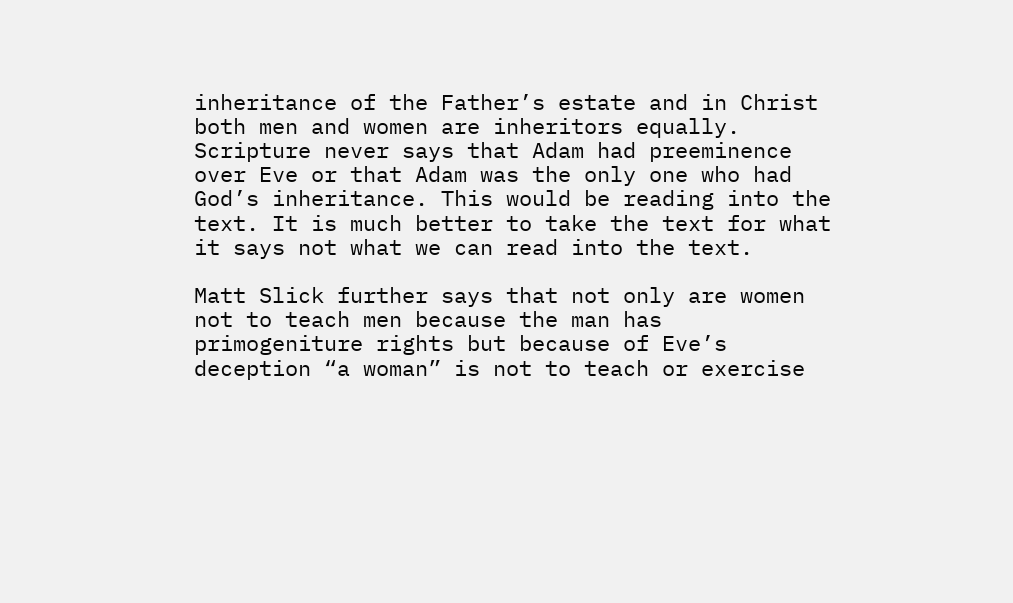inheritance of the Father’s estate and in Christ both men and women are inheritors equally. Scripture never says that Adam had preeminence over Eve or that Adam was the only one who had God’s inheritance. This would be reading into the text. It is much better to take the text for what it says not what we can read into the text.

Matt Slick further says that not only are women not to teach men because the man has primogeniture rights but because of Eve’s deception “a woman” is not to teach or exercise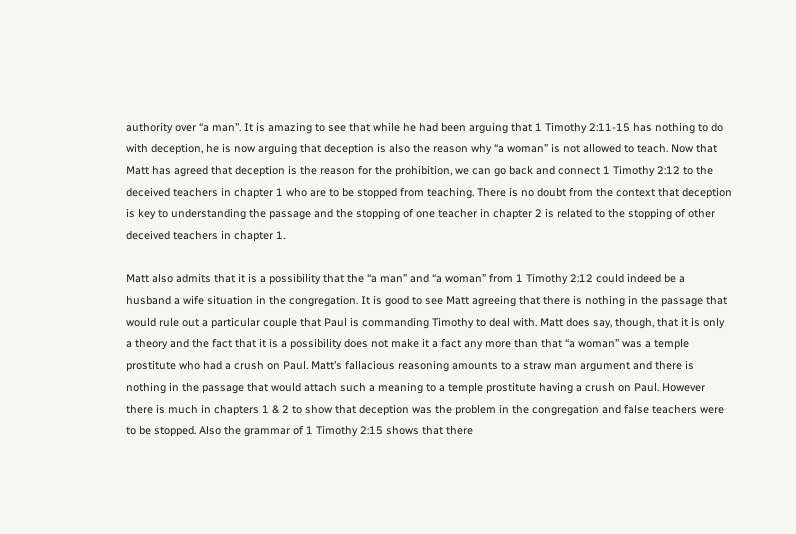authority over “a man”. It is amazing to see that while he had been arguing that 1 Timothy 2:11-15 has nothing to do with deception, he is now arguing that deception is also the reason why “a woman” is not allowed to teach. Now that Matt has agreed that deception is the reason for the prohibition, we can go back and connect 1 Timothy 2:12 to the deceived teachers in chapter 1 who are to be stopped from teaching. There is no doubt from the context that deception is key to understanding the passage and the stopping of one teacher in chapter 2 is related to the stopping of other deceived teachers in chapter 1.

Matt also admits that it is a possibility that the “a man” and “a woman” from 1 Timothy 2:12 could indeed be a husband a wife situation in the congregation. It is good to see Matt agreeing that there is nothing in the passage that would rule out a particular couple that Paul is commanding Timothy to deal with. Matt does say, though, that it is only a theory and the fact that it is a possibility does not make it a fact any more than that “a woman” was a temple prostitute who had a crush on Paul. Matt’s fallacious reasoning amounts to a straw man argument and there is nothing in the passage that would attach such a meaning to a temple prostitute having a crush on Paul. However there is much in chapters 1 & 2 to show that deception was the problem in the congregation and false teachers were to be stopped. Also the grammar of 1 Timothy 2:15 shows that there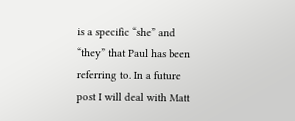is a specific “she” and “they” that Paul has been referring to. In a future post I will deal with Matt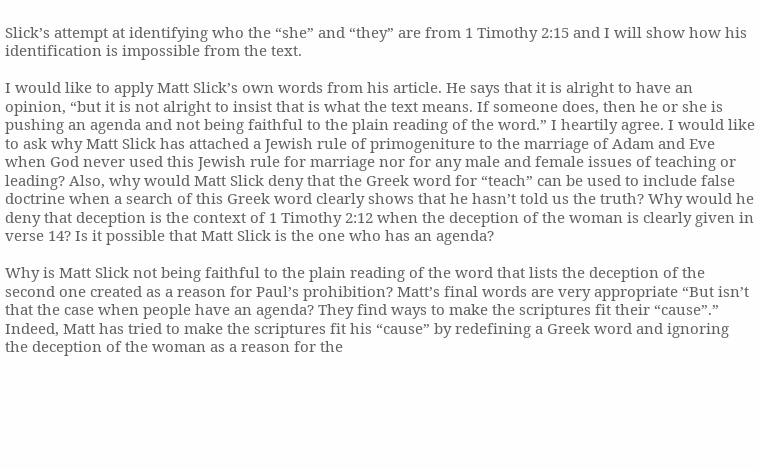Slick’s attempt at identifying who the “she” and “they” are from 1 Timothy 2:15 and I will show how his identification is impossible from the text.

I would like to apply Matt Slick’s own words from his article. He says that it is alright to have an opinion, “but it is not alright to insist that is what the text means. If someone does, then he or she is pushing an agenda and not being faithful to the plain reading of the word.” I heartily agree. I would like to ask why Matt Slick has attached a Jewish rule of primogeniture to the marriage of Adam and Eve when God never used this Jewish rule for marriage nor for any male and female issues of teaching or leading? Also, why would Matt Slick deny that the Greek word for “teach” can be used to include false doctrine when a search of this Greek word clearly shows that he hasn’t told us the truth? Why would he deny that deception is the context of 1 Timothy 2:12 when the deception of the woman is clearly given in verse 14? Is it possible that Matt Slick is the one who has an agenda?

Why is Matt Slick not being faithful to the plain reading of the word that lists the deception of the second one created as a reason for Paul’s prohibition? Matt’s final words are very appropriate “But isn’t that the case when people have an agenda? They find ways to make the scriptures fit their “cause”.” Indeed, Matt has tried to make the scriptures fit his “cause” by redefining a Greek word and ignoring the deception of the woman as a reason for the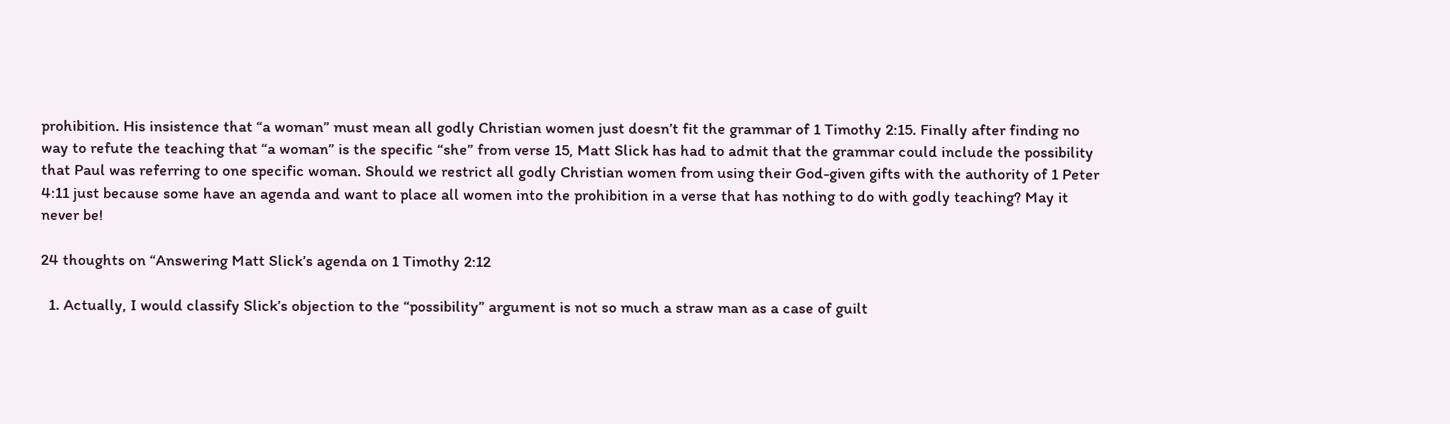prohibition. His insistence that “a woman” must mean all godly Christian women just doesn’t fit the grammar of 1 Timothy 2:15. Finally after finding no way to refute the teaching that “a woman” is the specific “she” from verse 15, Matt Slick has had to admit that the grammar could include the possibility that Paul was referring to one specific woman. Should we restrict all godly Christian women from using their God-given gifts with the authority of 1 Peter 4:11 just because some have an agenda and want to place all women into the prohibition in a verse that has nothing to do with godly teaching? May it never be!

24 thoughts on “Answering Matt Slick’s agenda on 1 Timothy 2:12

  1. Actually, I would classify Slick’s objection to the “possibility” argument is not so much a straw man as a case of guilt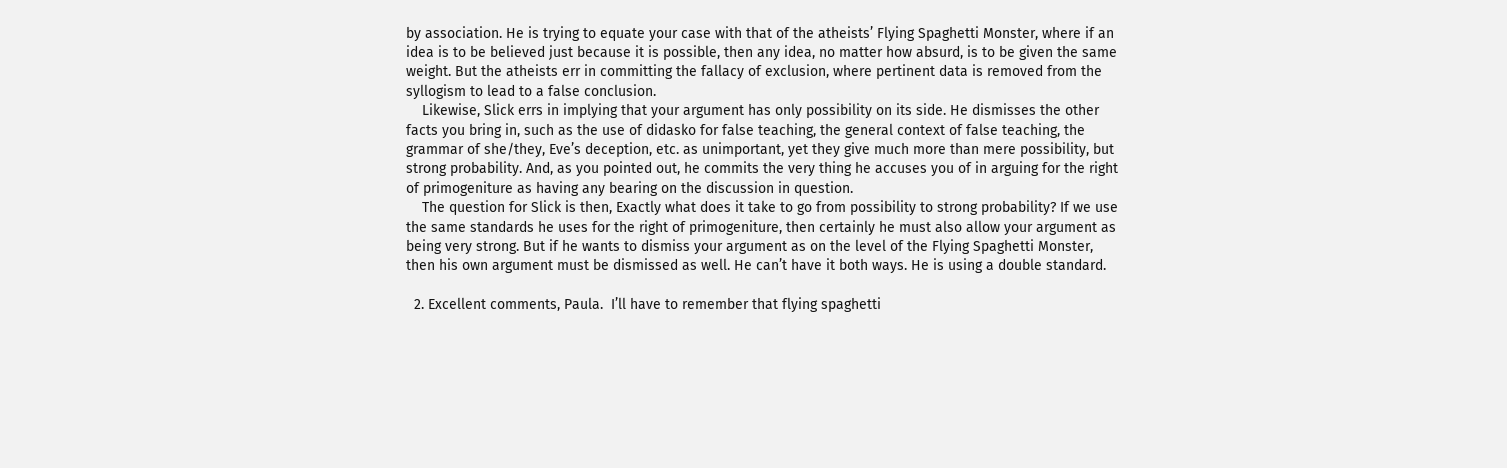by association. He is trying to equate your case with that of the atheists’ Flying Spaghetti Monster, where if an idea is to be believed just because it is possible, then any idea, no matter how absurd, is to be given the same weight. But the atheists err in committing the fallacy of exclusion, where pertinent data is removed from the syllogism to lead to a false conclusion.
    Likewise, Slick errs in implying that your argument has only possibility on its side. He dismisses the other facts you bring in, such as the use of didasko for false teaching, the general context of false teaching, the grammar of she/they, Eve’s deception, etc. as unimportant, yet they give much more than mere possibility, but strong probability. And, as you pointed out, he commits the very thing he accuses you of in arguing for the right of primogeniture as having any bearing on the discussion in question.
    The question for Slick is then, Exactly what does it take to go from possibility to strong probability? If we use the same standards he uses for the right of primogeniture, then certainly he must also allow your argument as being very strong. But if he wants to dismiss your argument as on the level of the Flying Spaghetti Monster, then his own argument must be dismissed as well. He can’t have it both ways. He is using a double standard.

  2. Excellent comments, Paula.  I’ll have to remember that flying spaghetti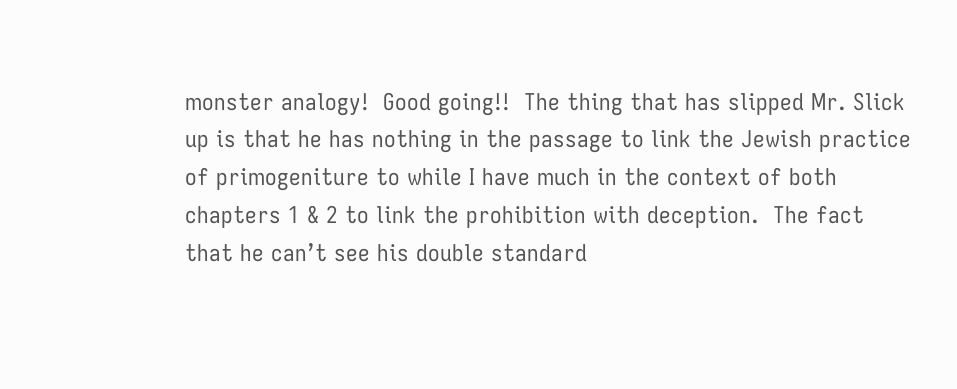monster analogy!  Good going!!  The thing that has slipped Mr. Slick up is that he has nothing in the passage to link the Jewish practice of primogeniture to while I have much in the context of both chapters 1 & 2 to link the prohibition with deception.  The fact that he can’t see his double standard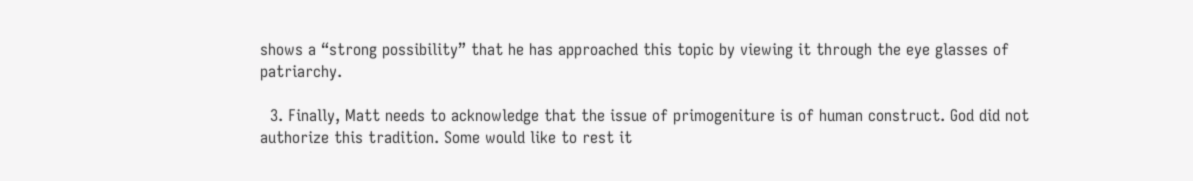shows a “strong possibility” that he has approached this topic by viewing it through the eye glasses of patriarchy.

  3. Finally, Matt needs to acknowledge that the issue of primogeniture is of human construct. God did not authorize this tradition. Some would like to rest it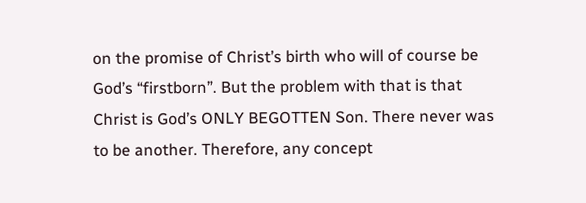on the promise of Christ’s birth who will of course be God’s “firstborn”. But the problem with that is that Christ is God’s ONLY BEGOTTEN Son. There never was to be another. Therefore, any concept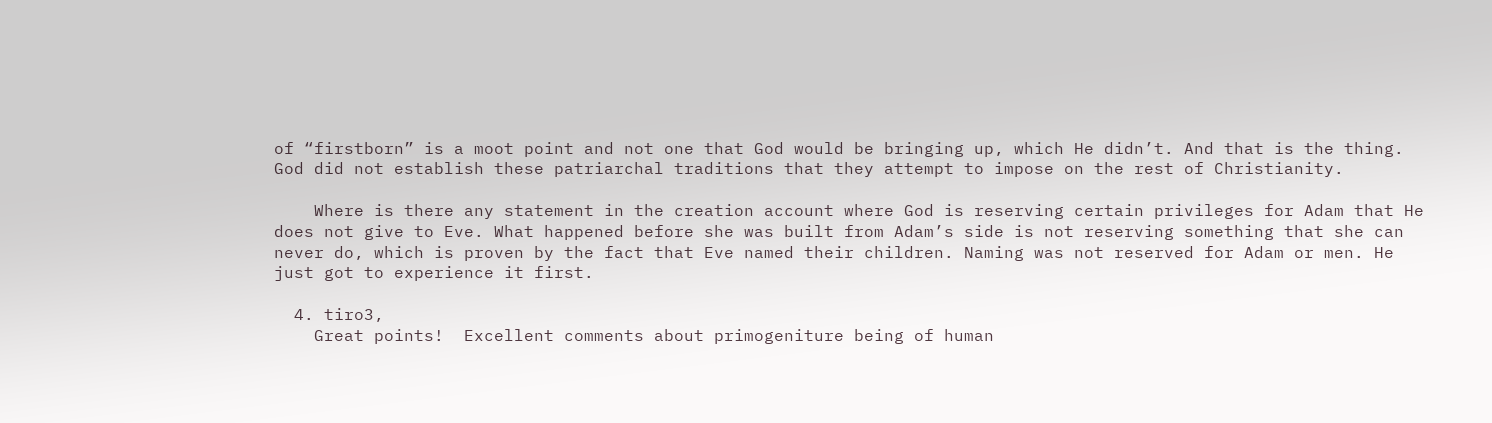of “firstborn” is a moot point and not one that God would be bringing up, which He didn’t. And that is the thing. God did not establish these patriarchal traditions that they attempt to impose on the rest of Christianity.

    Where is there any statement in the creation account where God is reserving certain privileges for Adam that He does not give to Eve. What happened before she was built from Adam’s side is not reserving something that she can never do, which is proven by the fact that Eve named their children. Naming was not reserved for Adam or men. He just got to experience it first.

  4. tiro3,
    Great points!  Excellent comments about primogeniture being of human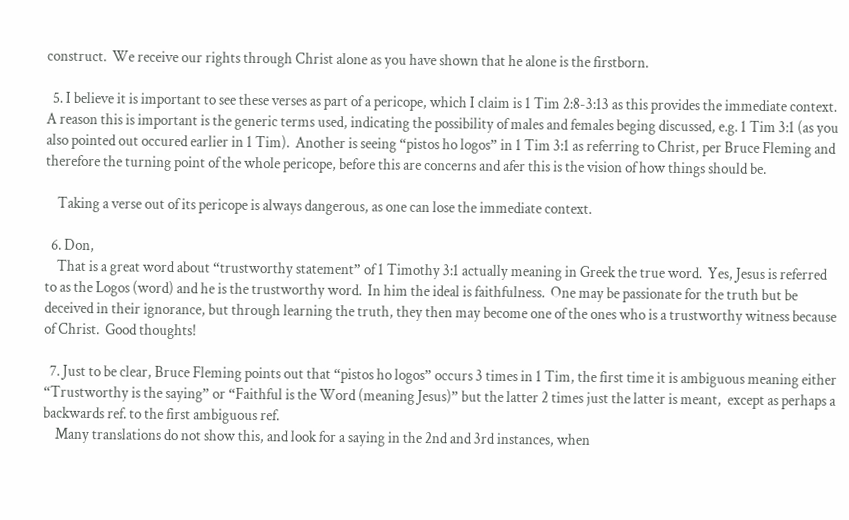construct.  We receive our rights through Christ alone as you have shown that he alone is the firstborn.

  5. I believe it is important to see these verses as part of a pericope, which I claim is 1 Tim 2:8-3:13 as this provides the immediate context.  A reason this is important is the generic terms used, indicating the possibility of males and females beging discussed, e.g. 1 Tim 3:1 (as you also pointed out occured earlier in 1 Tim).  Another is seeing “pistos ho logos” in 1 Tim 3:1 as referring to Christ, per Bruce Fleming and therefore the turning point of the whole pericope, before this are concerns and afer this is the vision of how things should be.

    Taking a verse out of its pericope is always dangerous, as one can lose the immediate context.

  6. Don,
    That is a great word about “trustworthy statement” of 1 Timothy 3:1 actually meaning in Greek the true word.  Yes, Jesus is referred to as the Logos (word) and he is the trustworthy word.  In him the ideal is faithfulness.  One may be passionate for the truth but be deceived in their ignorance, but through learning the truth, they then may become one of the ones who is a trustworthy witness because of Christ.  Good thoughts!

  7. Just to be clear, Bruce Fleming points out that “pistos ho logos” occurs 3 times in 1 Tim, the first time it is ambiguous meaning either “Trustworthy is the saying” or “Faithful is the Word (meaning Jesus)” but the latter 2 times just the latter is meant,  except as perhaps a backwards ref. to the first ambiguous ref.
    Many translations do not show this, and look for a saying in the 2nd and 3rd instances, when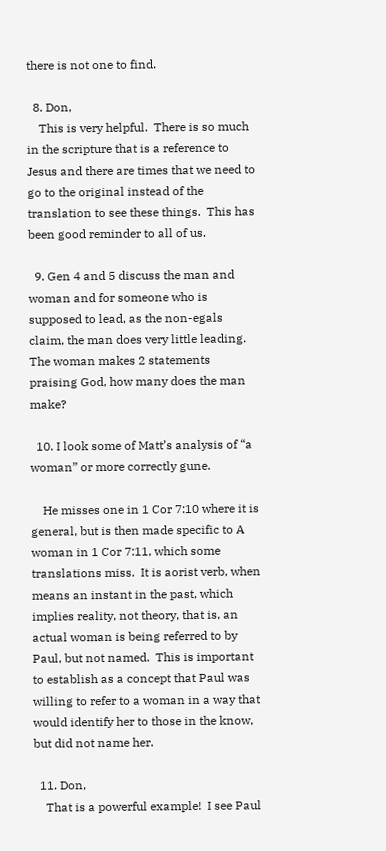there is not one to find.

  8. Don,
    This is very helpful.  There is so much in the scripture that is a reference to Jesus and there are times that we need to go to the original instead of the translation to see these things.  This has been good reminder to all of us.

  9. Gen 4 and 5 discuss the man and woman and for someone who is supposed to lead, as the non-egals claim, the man does very little leading.  The woman makes 2 statements praising God, how many does the man make?

  10. I look some of Matt’s analysis of “a woman” or more correctly gune.

    He misses one in 1 Cor 7:10 where it is general, but is then made specific to A woman in 1 Cor 7:11, which some translations miss.  It is aorist verb, when means an instant in the past, which implies reality, not theory, that is, an actual woman is being referred to by Paul, but not named.  This is important to establish as a concept that Paul was willing to refer to a woman in a way that would identify her to those in the know, but did not name her.

  11. Don,
    That is a powerful example!  I see Paul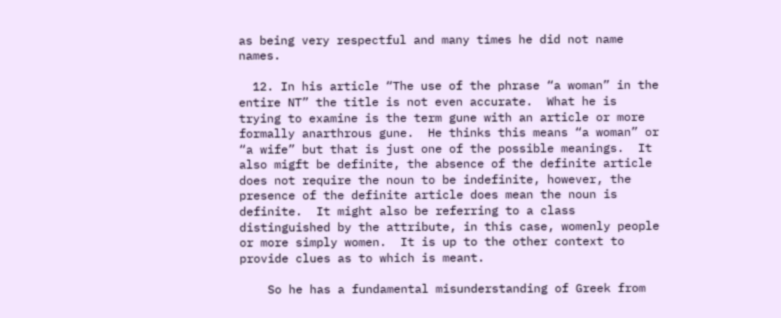as being very respectful and many times he did not name names.

  12. In his article “The use of the phrase “a woman” in the entire NT” the title is not even accurate.  What he is trying to examine is the term gune with an article or more formally anarthrous gune.  He thinks this means “a woman” or “a wife” but that is just one of the possible meanings.  It also migft be definite, the absence of the definite article does not require the noun to be indefinite, however, the presence of the definite article does mean the noun is definite.  It might also be referring to a class distinguished by the attribute, in this case, womenly people or more simply women.  It is up to the other context to provide clues as to which is meant.

    So he has a fundamental misunderstanding of Greek from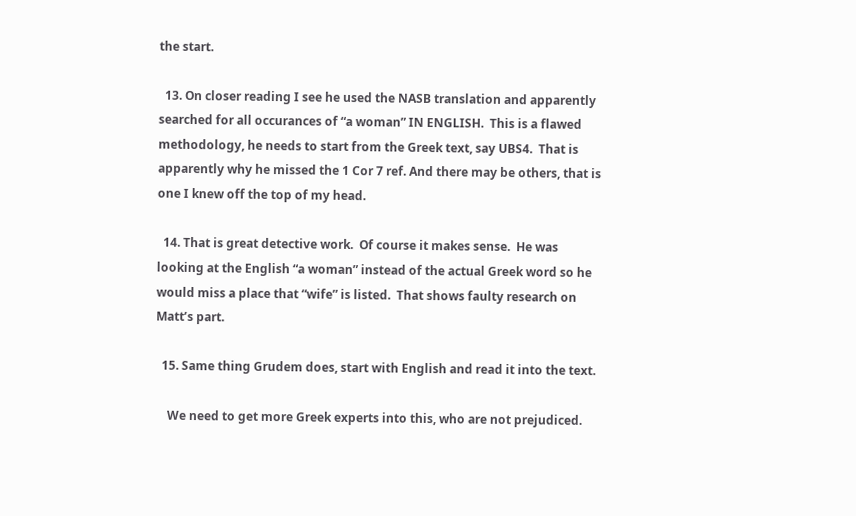the start.

  13. On closer reading I see he used the NASB translation and apparently searched for all occurances of “a woman” IN ENGLISH.  This is a flawed methodology, he needs to start from the Greek text, say UBS4.  That is apparently why he missed the 1 Cor 7 ref. And there may be others, that is one I knew off the top of my head.

  14. That is great detective work.  Of course it makes sense.  He was looking at the English “a woman” instead of the actual Greek word so he would miss a place that “wife” is listed.  That shows faulty research on Matt’s part.

  15. Same thing Grudem does, start with English and read it into the text.

    We need to get more Greek experts into this, who are not prejudiced.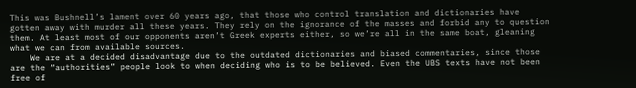This was Bushnell’s lament over 60 years ago, that those who control translation and dictionaries have gotten away with murder all these years. They rely on the ignorance of the masses and forbid any to question them. At least most of our opponents aren’t Greek experts either, so we’re all in the same boat, gleaning what we can from available sources.
    We are at a decided disadvantage due to the outdated dictionaries and biased commentaries, since those are the “authorities” people look to when deciding who is to be believed. Even the UBS texts have not been free of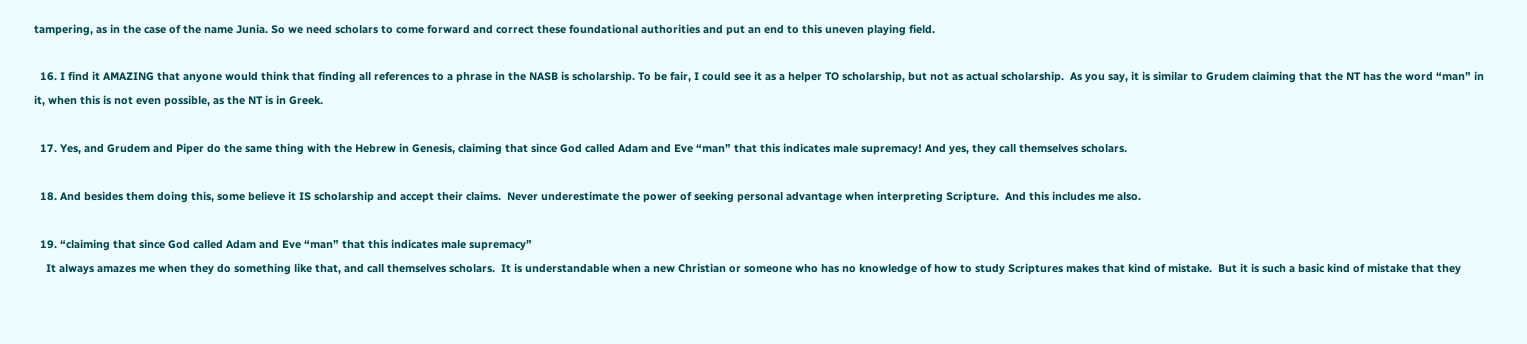tampering, as in the case of the name Junia. So we need scholars to come forward and correct these foundational authorities and put an end to this uneven playing field.

  16. I find it AMAZING that anyone would think that finding all references to a phrase in the NASB is scholarship. To be fair, I could see it as a helper TO scholarship, but not as actual scholarship.  As you say, it is similar to Grudem claiming that the NT has the word “man” in it, when this is not even possible, as the NT is in Greek.

  17. Yes, and Grudem and Piper do the same thing with the Hebrew in Genesis, claiming that since God called Adam and Eve “man” that this indicates male supremacy! And yes, they call themselves scholars.

  18. And besides them doing this, some believe it IS scholarship and accept their claims.  Never underestimate the power of seeking personal advantage when interpreting Scripture.  And this includes me also.

  19. “claiming that since God called Adam and Eve “man” that this indicates male supremacy”
    It always amazes me when they do something like that, and call themselves scholars.  It is understandable when a new Christian or someone who has no knowledge of how to study Scriptures makes that kind of mistake.  But it is such a basic kind of mistake that they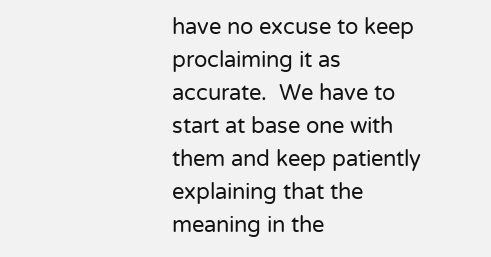have no excuse to keep proclaiming it as accurate.  We have to start at base one with them and keep patiently explaining that the meaning in the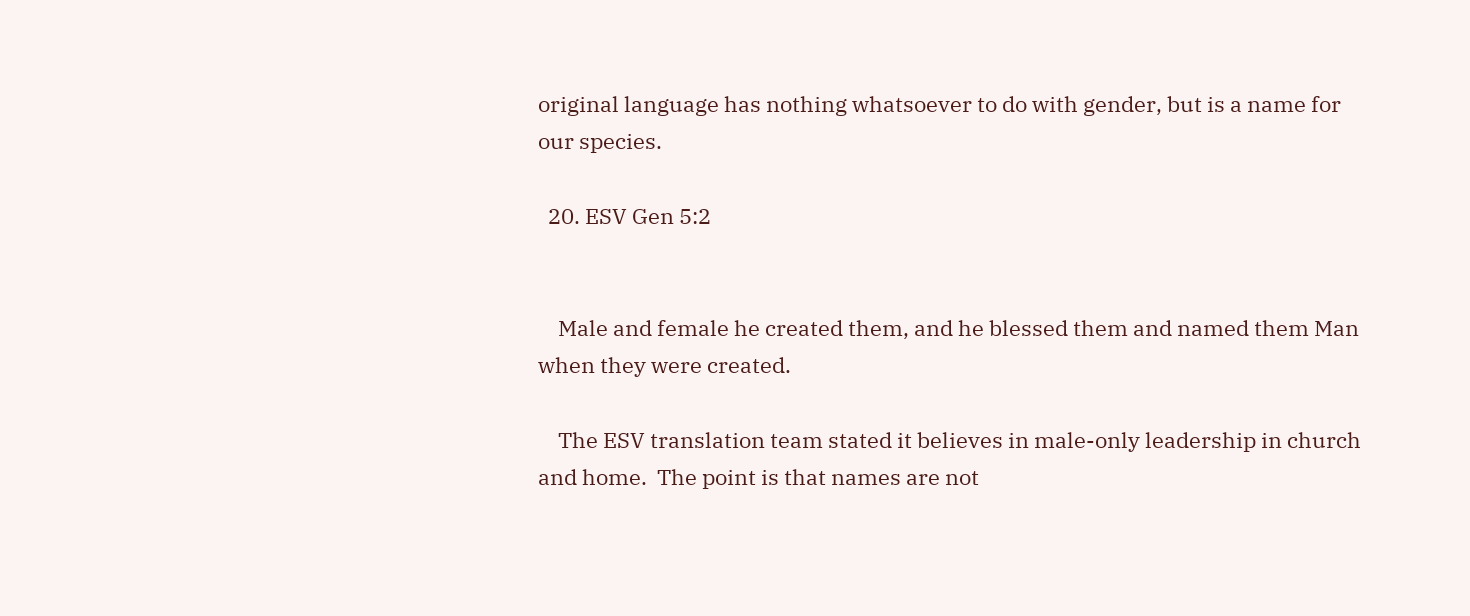original language has nothing whatsoever to do with gender, but is a name for our species.

  20. ESV Gen 5:2


    Male and female he created them, and he blessed them and named them Man when they were created.

    The ESV translation team stated it believes in male-only leadership in church and home.  The point is that names are not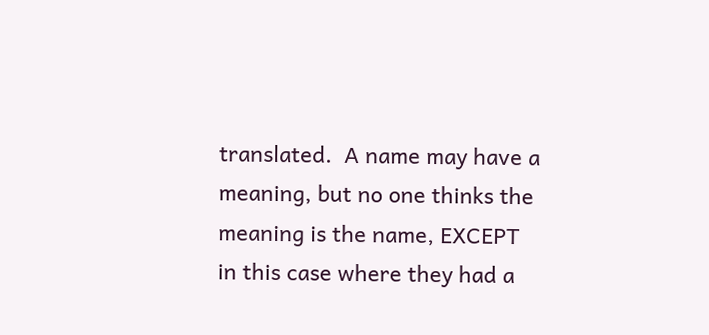translated.  A name may have a meaning, but no one thinks the meaning is the name, EXCEPT in this case where they had a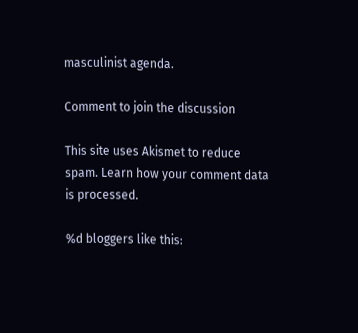masculinist agenda.

Comment to join the discussion

This site uses Akismet to reduce spam. Learn how your comment data is processed.

%d bloggers like this: